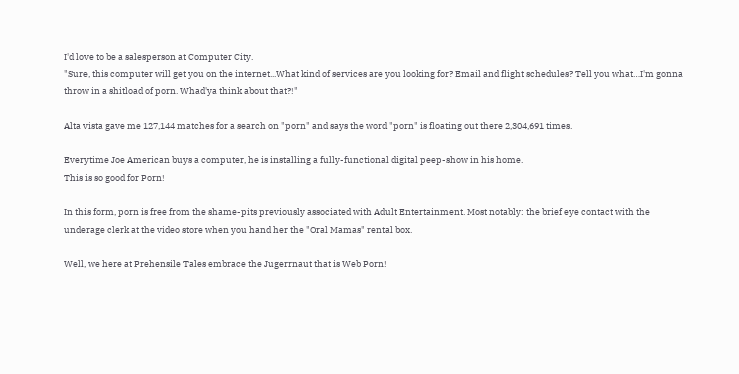I'd love to be a salesperson at Computer City.
"Sure, this computer will get you on the internet...What kind of services are you looking for? Email and flight schedules? Tell you what…I'm gonna throw in a shitload of porn. Whad'ya think about that?!"

Alta vista gave me 127,144 matches for a search on "porn" and says the word "porn" is floating out there 2,304,691 times.

Everytime Joe American buys a computer, he is installing a fully-functional digital peep-show in his home.
This is so good for Porn!

In this form, porn is free from the shame-pits previously associated with Adult Entertainment. Most notably: the brief eye contact with the underage clerk at the video store when you hand her the "Oral Mamas" rental box.

Well, we here at Prehensile Tales embrace the Jugerrnaut that is Web Porn!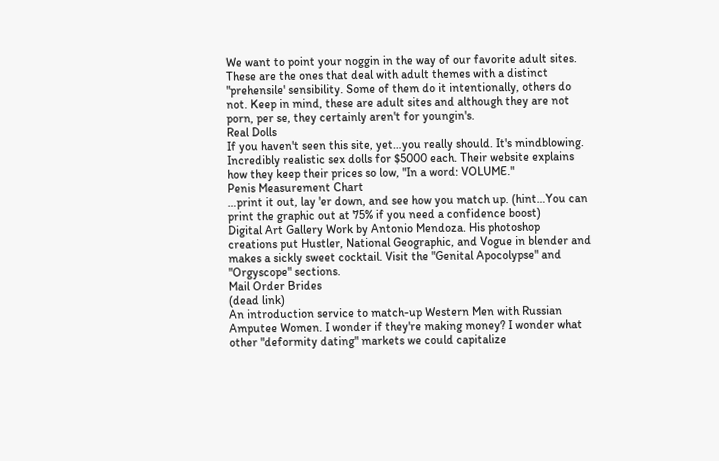We want to point your noggin in the way of our favorite adult sites. These are the ones that deal with adult themes with a distinct "prehensile' sensibility. Some of them do it intentionally, others do not. Keep in mind, these are adult sites and although they are not porn, per se, they certainly aren't for youngin's.
Real Dolls
If you haven't seen this site, yet…you really should. It's mindblowing. Incredibly realistic sex dolls for $5000 each. Their website explains how they keep their prices so low, "In a word: VOLUME."
Penis Measurement Chart
…print it out, lay 'er down, and see how you match up. (hint…You can print the graphic out at 75% if you need a confidence boost)
Digital Art Gallery Work by Antonio Mendoza. His photoshop creations put Hustler, National Geographic, and Vogue in blender and makes a sickly sweet cocktail. Visit the "Genital Apocolypse" and "Orgyscope" sections.
Mail Order Brides
(dead link)
An introduction service to match-up Western Men with Russian Amputee Women. I wonder if they're making money? I wonder what other "deformity dating" markets we could capitalize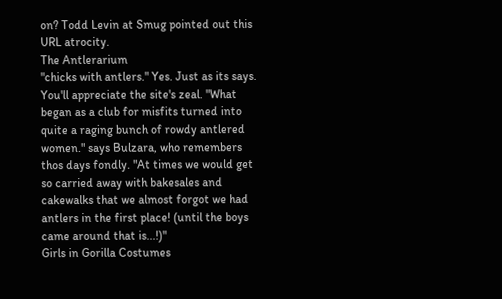on? Todd Levin at Smug pointed out this URL atrocity.
The Antlerarium
"chicks with antlers." Yes. Just as its says. You'll appreciate the site's zeal. "What began as a club for misfits turned into quite a raging bunch of rowdy antlered women." says Bulzara, who remembers thos days fondly. "At times we would get so carried away with bakesales and cakewalks that we almost forgot we had antlers in the first place! (until the boys came around that is...!)"
Girls in Gorilla Costumes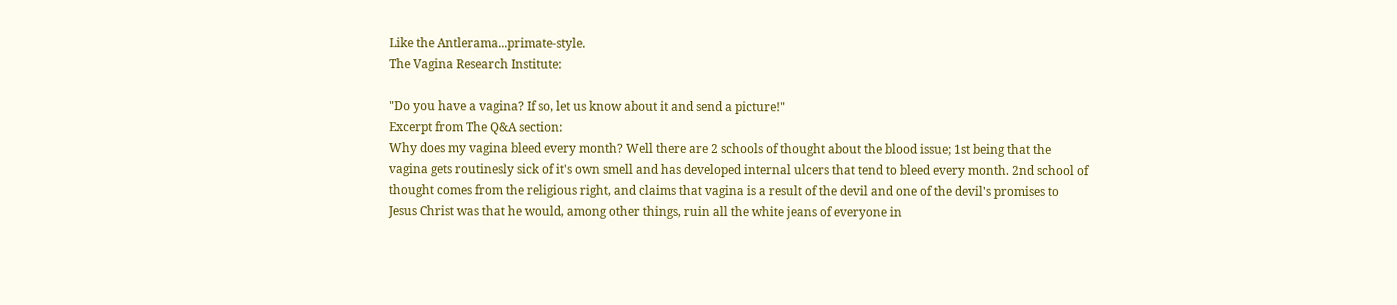Like the Antlerama...primate-style.
The Vagina Research Institute:

"Do you have a vagina? If so, let us know about it and send a picture!"
Excerpt from The Q&A section:
Why does my vagina bleed every month? Well there are 2 schools of thought about the blood issue; 1st being that the vagina gets routinesly sick of it's own smell and has developed internal ulcers that tend to bleed every month. 2nd school of thought comes from the religious right, and claims that vagina is a result of the devil and one of the devil's promises to Jesus Christ was that he would, among other things, ruin all the white jeans of everyone in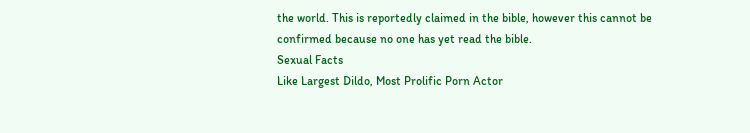the world. This is reportedly claimed in the bible, however this cannot be confirmed because no one has yet read the bible.
Sexual Facts
Like Largest Dildo, Most Prolific Porn Actor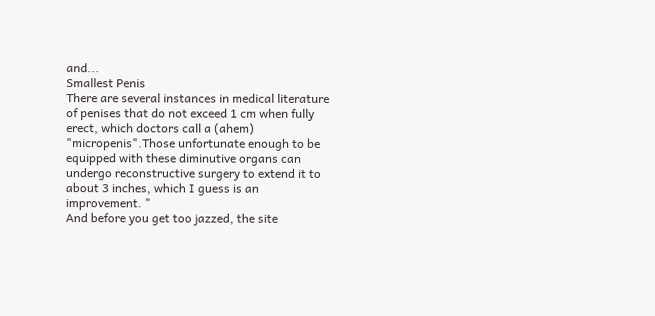and...
Smallest Penis
There are several instances in medical literature of penises that do not exceed 1 cm when fully erect, which doctors call a (ahem) "micropenis".Those unfortunate enough to be equipped with these diminutive organs can undergo reconstructive surgery to extend it to about 3 inches, which I guess is an improvement. "
And before you get too jazzed, the site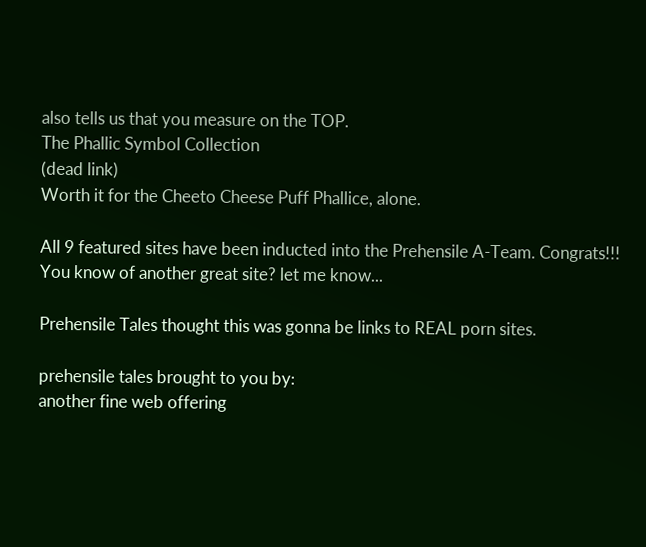also tells us that you measure on the TOP.
The Phallic Symbol Collection
(dead link)
Worth it for the Cheeto Cheese Puff Phallice, alone.

All 9 featured sites have been inducted into the Prehensile A-Team. Congrats!!!
You know of another great site? let me know...

Prehensile Tales thought this was gonna be links to REAL porn sites.

prehensile tales brought to you by:
another fine web offering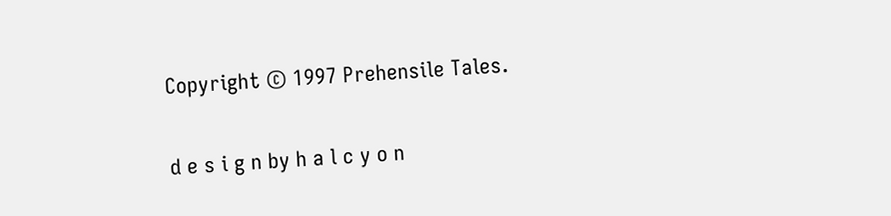Copyright © 1997 Prehensile Tales.

d e s i g n by h a l c y o n